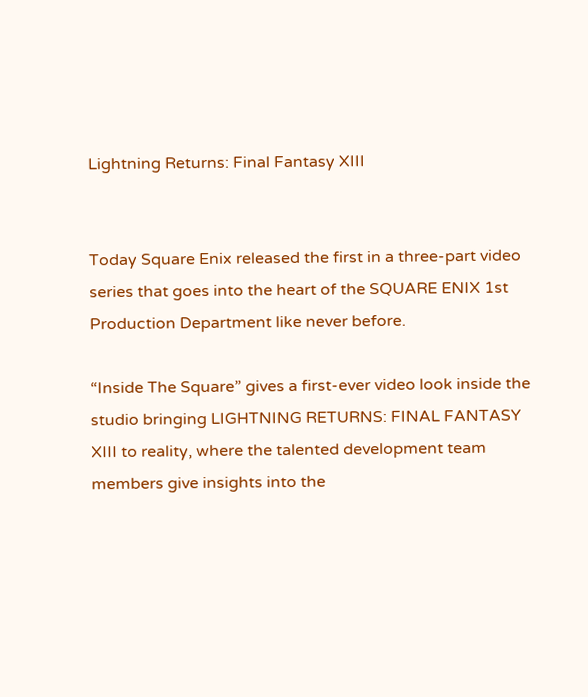Lightning Returns: Final Fantasy XIII


Today Square Enix released the first in a three-part video series that goes into the heart of the SQUARE ENIX 1st Production Department like never before.

“Inside The Square” gives a first-ever video look inside the studio bringing LIGHTNING RETURNS: FINAL FANTASY XIII to reality, where the talented development team members give insights into the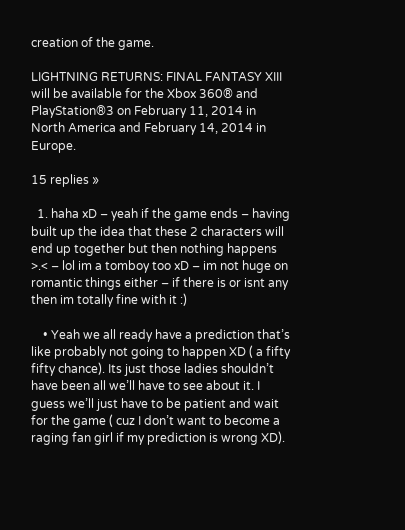creation of the game.

LIGHTNING RETURNS: FINAL FANTASY XIII will be available for the Xbox 360® and PlayStation®3 on February 11, 2014 in North America and February 14, 2014 in Europe.

15 replies »

  1. haha xD – yeah if the game ends – having built up the idea that these 2 characters will end up together but then nothing happens >.< – lol im a tomboy too xD – im not huge on romantic things either – if there is or isnt any then im totally fine with it :)

    • Yeah we all ready have a prediction that’s like probably not going to happen XD ( a fifty fifty chance). Its just those ladies shouldn’t have been all we’ll have to see about it. I guess we’ll just have to be patient and wait for the game ( cuz I don’t want to become a raging fan girl if my prediction is wrong XD).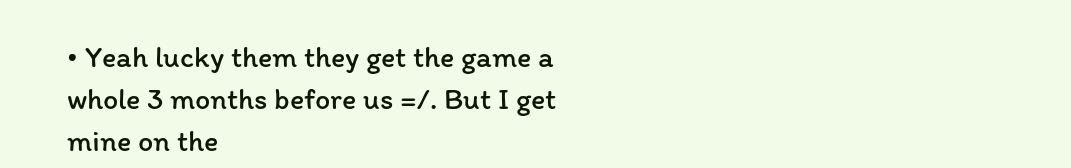• Yeah lucky them they get the game a whole 3 months before us =/. But I get mine on the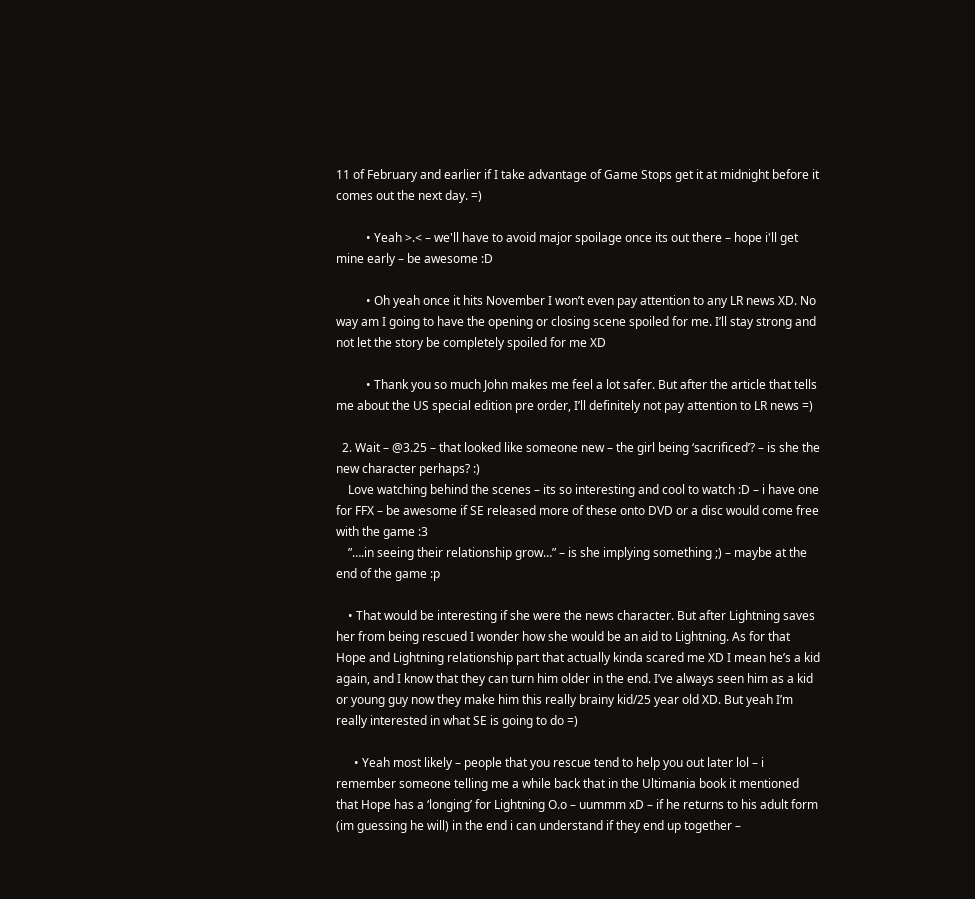11 of February and earlier if I take advantage of Game Stops get it at midnight before it comes out the next day. =)

          • Yeah >.< – we'll have to avoid major spoilage once its out there – hope i'll get mine early – be awesome :D

          • Oh yeah once it hits November I won’t even pay attention to any LR news XD. No way am I going to have the opening or closing scene spoiled for me. I’ll stay strong and not let the story be completely spoiled for me XD

          • Thank you so much John makes me feel a lot safer. But after the article that tells me about the US special edition pre order, I’ll definitely not pay attention to LR news =)

  2. Wait – @3.25 – that looked like someone new – the girl being ‘sacrificed’? – is she the new character perhaps? :)
    Love watching behind the scenes – its so interesting and cool to watch :D – i have one for FFX – be awesome if SE released more of these onto DVD or a disc would come free with the game :3
    ”….in seeing their relationship grow…” – is she implying something ;) – maybe at the end of the game :p

    • That would be interesting if she were the news character. But after Lightning saves her from being rescued I wonder how she would be an aid to Lightning. As for that Hope and Lightning relationship part that actually kinda scared me XD I mean he’s a kid again, and I know that they can turn him older in the end. I’ve always seen him as a kid or young guy now they make him this really brainy kid/25 year old XD. But yeah I’m really interested in what SE is going to do =)

      • Yeah most likely – people that you rescue tend to help you out later lol – i remember someone telling me a while back that in the Ultimania book it mentioned that Hope has a ‘longing’ for Lightning O.o – uummm xD – if he returns to his adult form (im guessing he will) in the end i can understand if they end up together –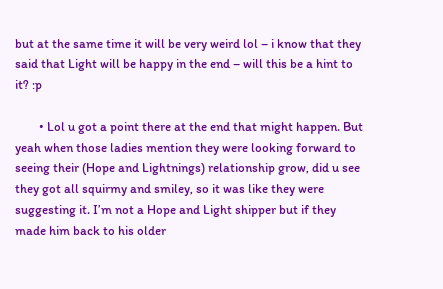but at the same time it will be very weird lol – i know that they said that Light will be happy in the end – will this be a hint to it? :p

        • Lol u got a point there at the end that might happen. But yeah when those ladies mention they were looking forward to seeing their (Hope and Lightnings) relationship grow, did u see they got all squirmy and smiley, so it was like they were suggesting it. I’m not a Hope and Light shipper but if they made him back to his older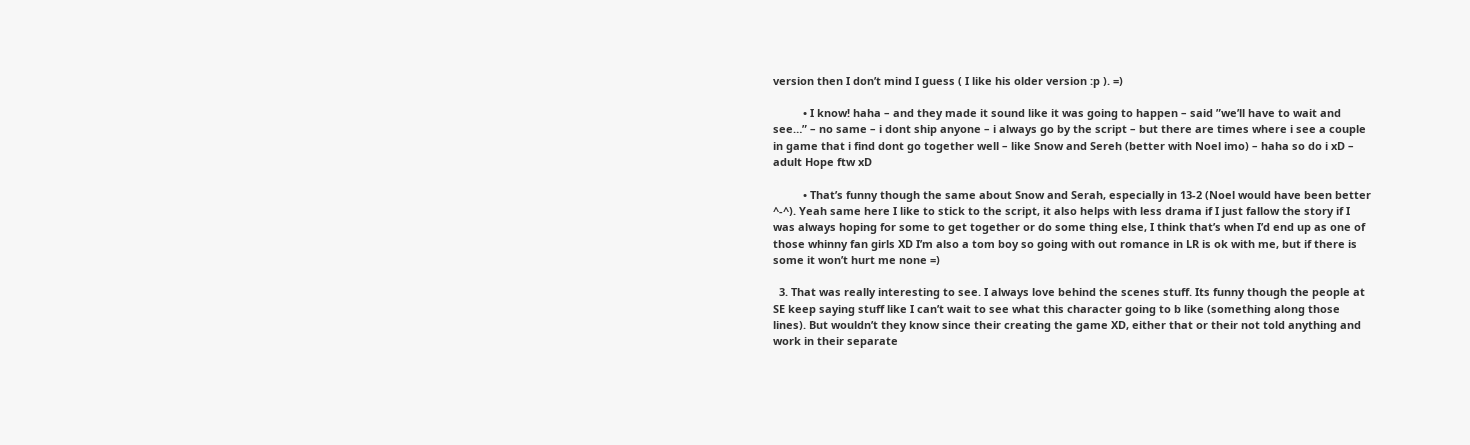version then I don’t mind I guess ( I like his older version :p ). =)

          • I know! haha – and they made it sound like it was going to happen – said ”we’ll have to wait and see…” – no same – i dont ship anyone – i always go by the script – but there are times where i see a couple in game that i find dont go together well – like Snow and Sereh (better with Noel imo) – haha so do i xD – adult Hope ftw xD

          • That’s funny though the same about Snow and Serah, especially in 13-2 (Noel would have been better ^-^). Yeah same here I like to stick to the script, it also helps with less drama if I just fallow the story if I was always hoping for some to get together or do some thing else, I think that’s when I’d end up as one of those whinny fan girls XD I’m also a tom boy so going with out romance in LR is ok with me, but if there is some it won’t hurt me none =)

  3. That was really interesting to see. I always love behind the scenes stuff. Its funny though the people at SE keep saying stuff like I can’t wait to see what this character going to b like (something along those lines). But wouldn’t they know since their creating the game XD, either that or their not told anything and work in their separate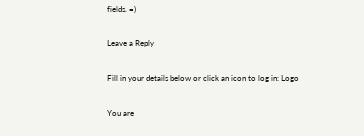fields. =)

Leave a Reply

Fill in your details below or click an icon to log in: Logo

You are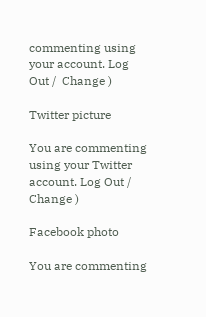commenting using your account. Log Out /  Change )

Twitter picture

You are commenting using your Twitter account. Log Out /  Change )

Facebook photo

You are commenting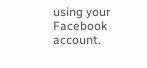using your Facebook account.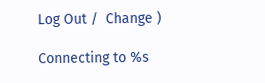Log Out /  Change )

Connecting to %s